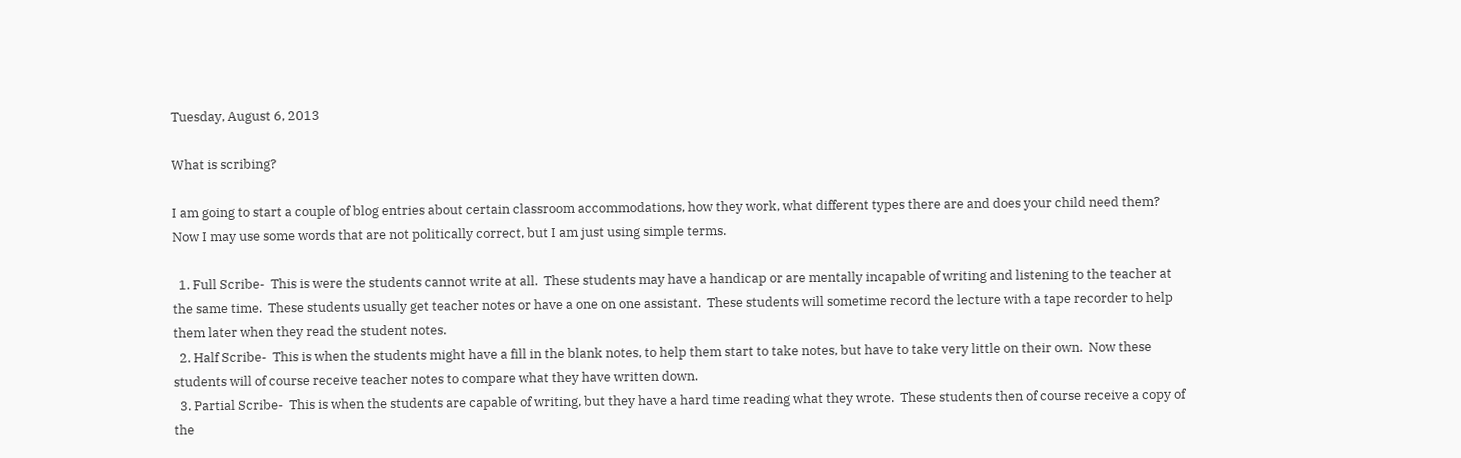Tuesday, August 6, 2013

What is scribing?

I am going to start a couple of blog entries about certain classroom accommodations, how they work, what different types there are and does your child need them?  Now I may use some words that are not politically correct, but I am just using simple terms.

  1. Full Scribe-  This is were the students cannot write at all.  These students may have a handicap or are mentally incapable of writing and listening to the teacher at the same time.  These students usually get teacher notes or have a one on one assistant.  These students will sometime record the lecture with a tape recorder to help them later when they read the student notes.
  2. Half Scribe-  This is when the students might have a fill in the blank notes, to help them start to take notes, but have to take very little on their own.  Now these students will of course receive teacher notes to compare what they have written down.
  3. Partial Scribe-  This is when the students are capable of writing, but they have a hard time reading what they wrote.  These students then of course receive a copy of the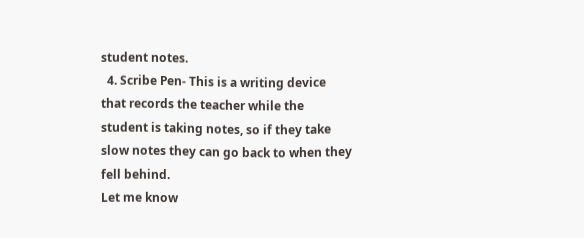student notes.
  4. Scribe Pen- This is a writing device that records the teacher while the student is taking notes, so if they take slow notes they can go back to when they fell behind.
Let me know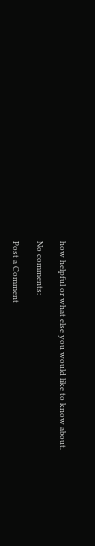how helpful or what else you would like to know about.

No comments:

Post a Comment